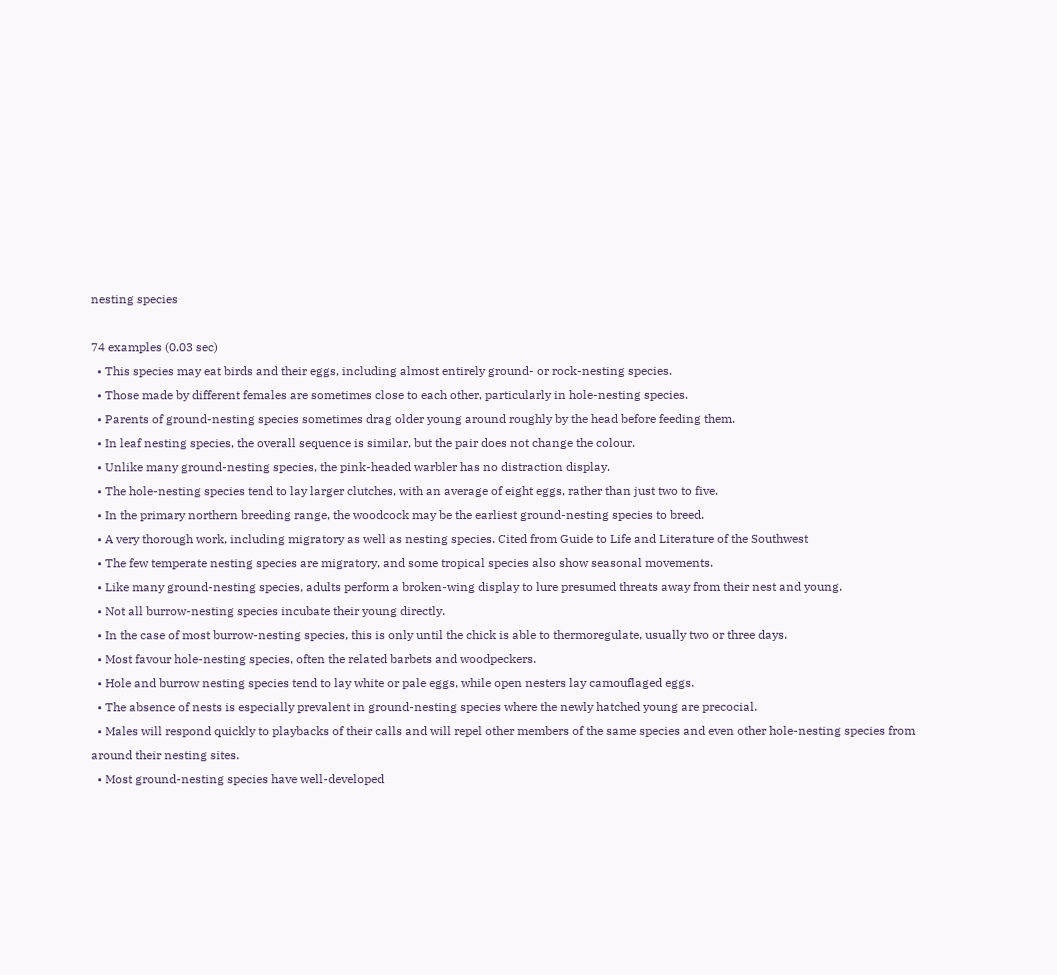nesting species

74 examples (0.03 sec)
  • This species may eat birds and their eggs, including almost entirely ground- or rock-nesting species.
  • Those made by different females are sometimes close to each other, particularly in hole-nesting species.
  • Parents of ground-nesting species sometimes drag older young around roughly by the head before feeding them.
  • In leaf nesting species, the overall sequence is similar, but the pair does not change the colour.
  • Unlike many ground-nesting species, the pink-headed warbler has no distraction display.
  • The hole-nesting species tend to lay larger clutches, with an average of eight eggs, rather than just two to five.
  • In the primary northern breeding range, the woodcock may be the earliest ground-nesting species to breed.
  • A very thorough work, including migratory as well as nesting species. Cited from Guide to Life and Literature of the Southwest
  • The few temperate nesting species are migratory, and some tropical species also show seasonal movements.
  • Like many ground-nesting species, adults perform a broken-wing display to lure presumed threats away from their nest and young.
  • Not all burrow-nesting species incubate their young directly.
  • In the case of most burrow-nesting species, this is only until the chick is able to thermoregulate, usually two or three days.
  • Most favour hole-nesting species, often the related barbets and woodpeckers.
  • Hole and burrow nesting species tend to lay white or pale eggs, while open nesters lay camouflaged eggs.
  • The absence of nests is especially prevalent in ground-nesting species where the newly hatched young are precocial.
  • Males will respond quickly to playbacks of their calls and will repel other members of the same species and even other hole-nesting species from around their nesting sites.
  • Most ground-nesting species have well-developed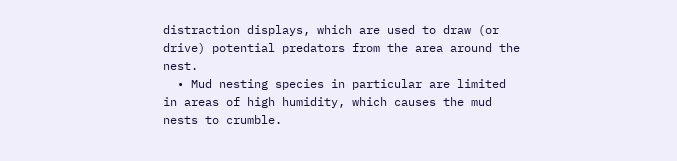distraction displays, which are used to draw (or drive) potential predators from the area around the nest.
  • Mud nesting species in particular are limited in areas of high humidity, which causes the mud nests to crumble.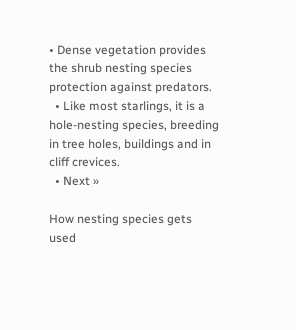• Dense vegetation provides the shrub nesting species protection against predators.
  • Like most starlings, it is a hole-nesting species, breeding in tree holes, buildings and in cliff crevices.
  • Next »

How nesting species gets used